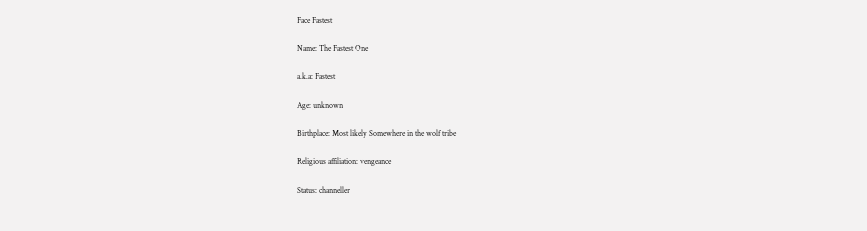Face Fastest

Name: The Fastest One

a.k.a: Fastest

Age: unknown

Birthplace: Most likely Somewhere in the wolf tribe

Religious affiliation: vengeance

Status: channeller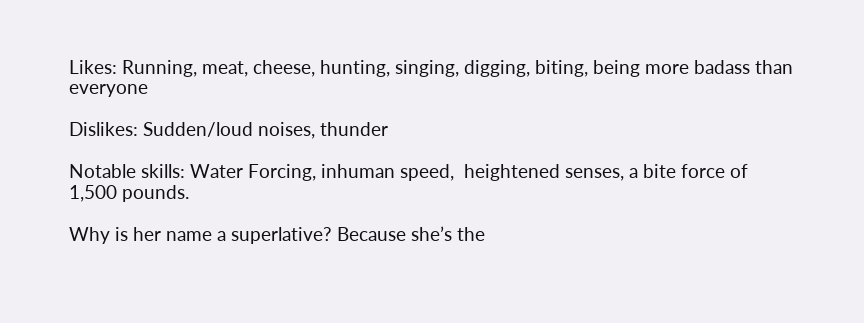Likes: Running, meat, cheese, hunting, singing, digging, biting, being more badass than everyone

Dislikes: Sudden/loud noises, thunder

Notable skills: Water Forcing, inhuman speed,  heightened senses, a bite force of 1,500 pounds.

Why is her name a superlative? Because she’s the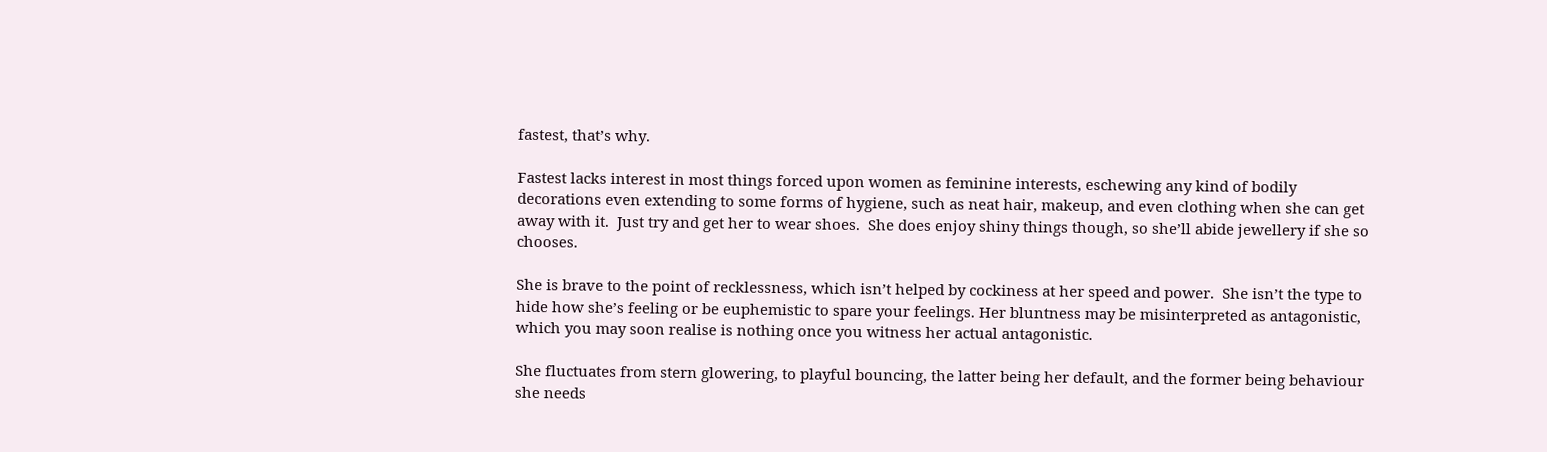fastest, that’s why.

Fastest lacks interest in most things forced upon women as feminine interests, eschewing any kind of bodily decorations even extending to some forms of hygiene, such as neat hair, makeup, and even clothing when she can get away with it.  Just try and get her to wear shoes.  She does enjoy shiny things though, so she’ll abide jewellery if she so chooses.

She is brave to the point of recklessness, which isn’t helped by cockiness at her speed and power.  She isn’t the type to hide how she’s feeling or be euphemistic to spare your feelings. Her bluntness may be misinterpreted as antagonistic, which you may soon realise is nothing once you witness her actual antagonistic.

She fluctuates from stern glowering, to playful bouncing, the latter being her default, and the former being behaviour she needs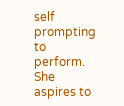self prompting to perform.  She aspires to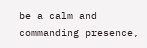be a calm and commanding presence,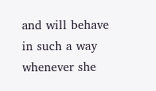and will behave in such a way whenever she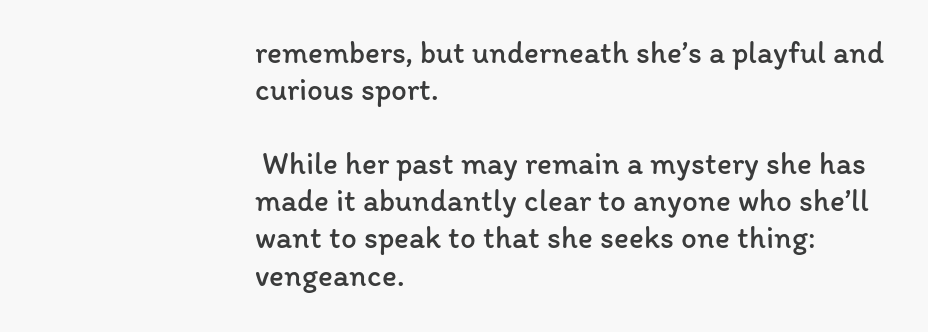remembers, but underneath she’s a playful and curious sport.

 While her past may remain a mystery she has made it abundantly clear to anyone who she’ll want to speak to that she seeks one thing: vengeance.